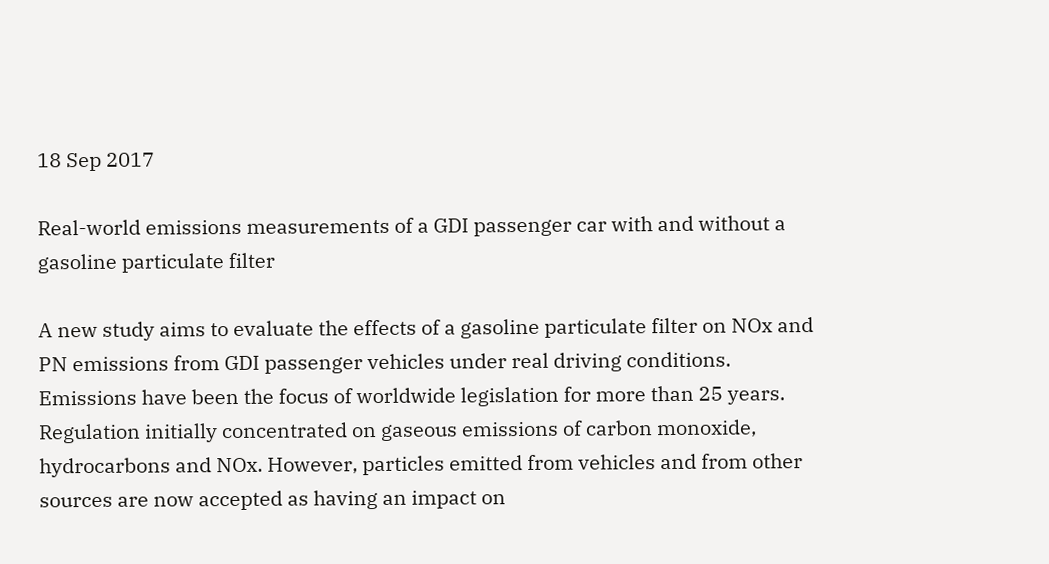18 Sep 2017

Real-world emissions measurements of a GDI passenger car with and without a gasoline particulate filter

A new study aims to evaluate the effects of a gasoline particulate filter on NOx and PN emissions from GDI passenger vehicles under real driving conditions. Emissions have been the focus of worldwide legislation for more than 25 years. Regulation initially concentrated on gaseous emissions of carbon monoxide, hydrocarbons and NOx. However, particles emitted from vehicles and from other sources are now accepted as having an impact on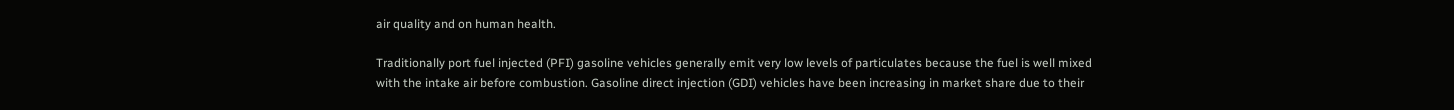air quality and on human health.

Traditionally port fuel injected (PFI) gasoline vehicles generally emit very low levels of particulates because the fuel is well mixed with the intake air before combustion. Gasoline direct injection (GDI) vehicles have been increasing in market share due to their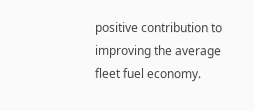positive contribution to improving the average fleet fuel economy.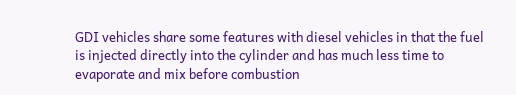GDI vehicles share some features with diesel vehicles in that the fuel is injected directly into the cylinder and has much less time to evaporate and mix before combustion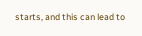starts, and this can lead to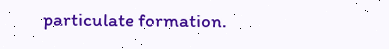particulate formation.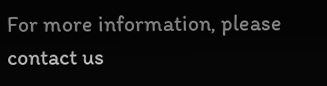For more information, please contact us